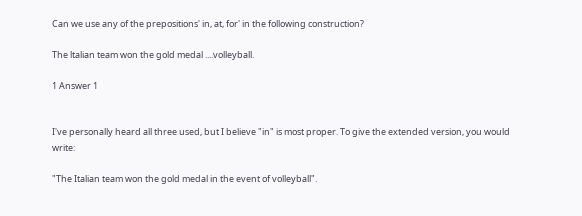Can we use any of the prepositions' in, at, for' in the following construction?

The ltalian team won the gold medal ....volleyball.

1 Answer 1


I've personally heard all three used, but I believe "in" is most proper. To give the extended version, you would write:

"The Italian team won the gold medal in the event of volleyball".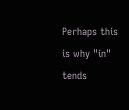Perhaps this is why "in" tends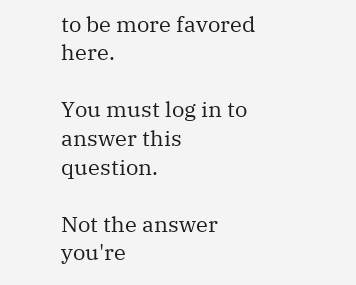to be more favored here.

You must log in to answer this question.

Not the answer you're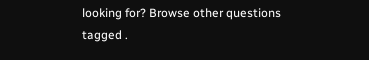looking for? Browse other questions tagged .